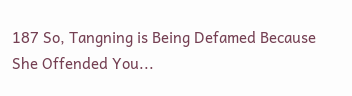187 So, Tangning is Being Defamed Because She Offended You...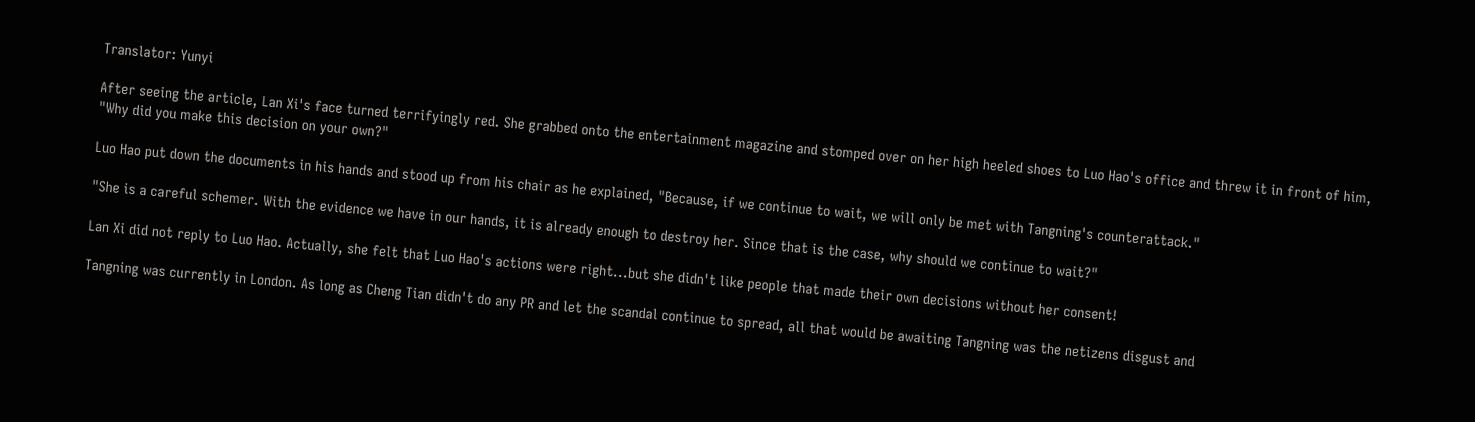Translator: Yunyi

After seeing the article, Lan Xi's face turned terrifyingly red. She grabbed onto the entertainment magazine and stomped over on her high heeled shoes to Luo Hao's office and threw it in front of him, "Why did you make this decision on your own?"

Luo Hao put down the documents in his hands and stood up from his chair as he explained, "Because, if we continue to wait, we will only be met with Tangning's counterattack."

"She is a careful schemer. With the evidence we have in our hands, it is already enough to destroy her. Since that is the case, why should we continue to wait?"

Lan Xi did not reply to Luo Hao. Actually, she felt that Luo Hao's actions were right...but she didn't like people that made their own decisions without her consent!

Tangning was currently in London. As long as Cheng Tian didn't do any PR and let the scandal continue to spread, all that would be awaiting Tangning was the netizens disgust and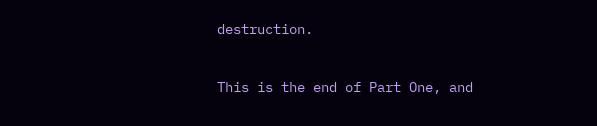destruction.


This is the end of Part One, and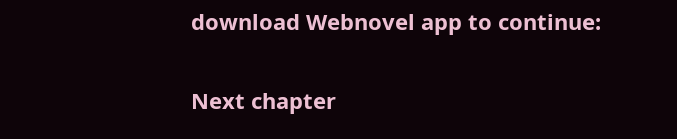download Webnovel app to continue:

Next chapter